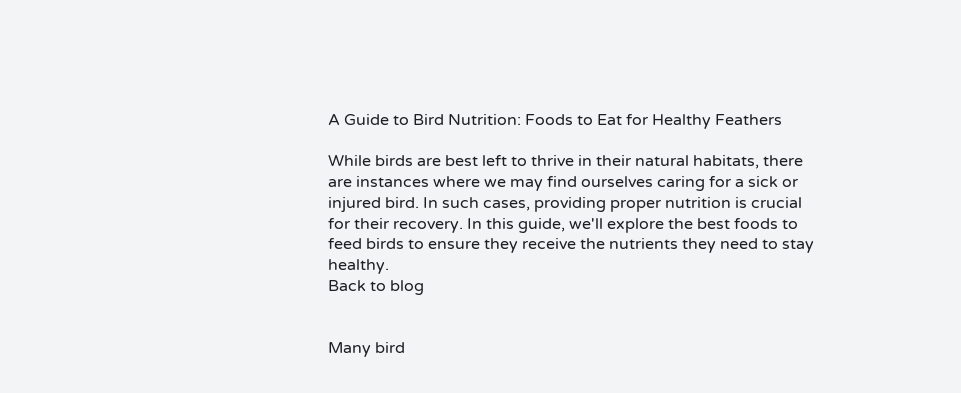A Guide to Bird Nutrition: Foods to Eat for Healthy Feathers

While birds are best left to thrive in their natural habitats, there are instances where we may find ourselves caring for a sick or injured bird. In such cases, providing proper nutrition is crucial for their recovery. In this guide, we'll explore the best foods to feed birds to ensure they receive the nutrients they need to stay healthy.
Back to blog


Many bird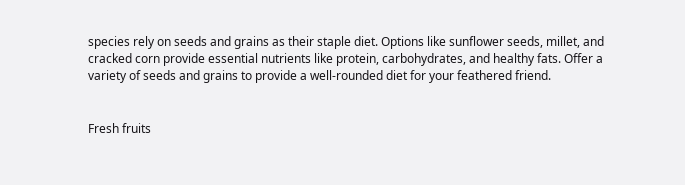species rely on seeds and grains as their staple diet. Options like sunflower seeds, millet, and cracked corn provide essential nutrients like protein, carbohydrates, and healthy fats. Offer a variety of seeds and grains to provide a well-rounded diet for your feathered friend.


Fresh fruits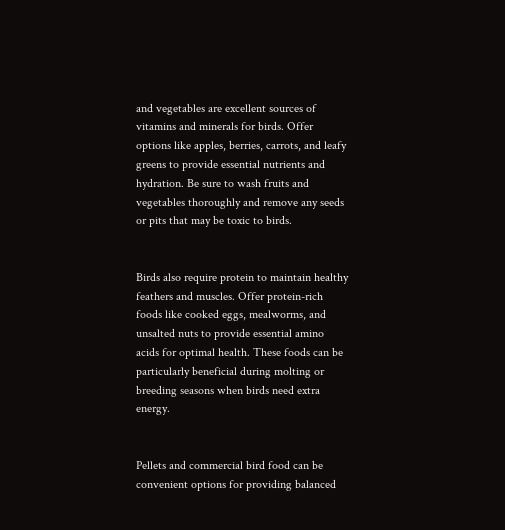and vegetables are excellent sources of vitamins and minerals for birds. Offer options like apples, berries, carrots, and leafy greens to provide essential nutrients and hydration. Be sure to wash fruits and vegetables thoroughly and remove any seeds or pits that may be toxic to birds.


Birds also require protein to maintain healthy feathers and muscles. Offer protein-rich foods like cooked eggs, mealworms, and unsalted nuts to provide essential amino acids for optimal health. These foods can be particularly beneficial during molting or breeding seasons when birds need extra energy.


Pellets and commercial bird food can be convenient options for providing balanced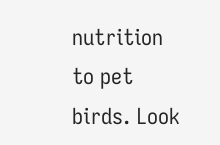nutrition to pet birds. Look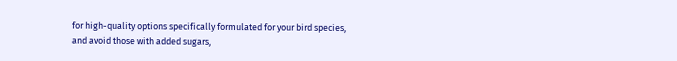for high-quality options specifically formulated for your bird species, and avoid those with added sugars,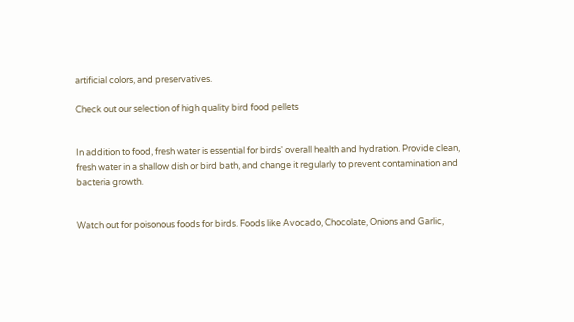artificial colors, and preservatives.

Check out our selection of high quality bird food pellets


In addition to food, fresh water is essential for birds' overall health and hydration. Provide clean, fresh water in a shallow dish or bird bath, and change it regularly to prevent contamination and bacteria growth.


Watch out for poisonous foods for birds. Foods like Avocado, Chocolate, Onions and Garlic,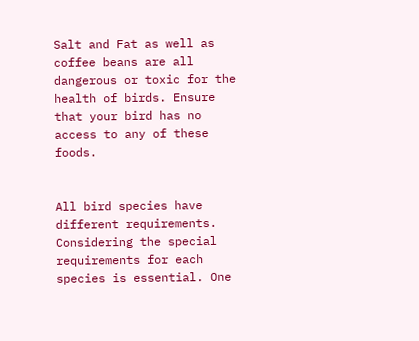Salt and Fat as well as coffee beans are all dangerous or toxic for the health of birds. Ensure that your bird has no access to any of these foods.


All bird species have different requirements. Considering the special requirements for each species is essential. One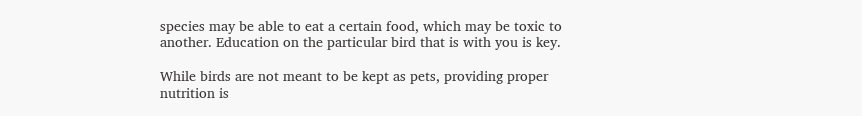species may be able to eat a certain food, which may be toxic to another. Education on the particular bird that is with you is key.

While birds are not meant to be kept as pets, providing proper nutrition is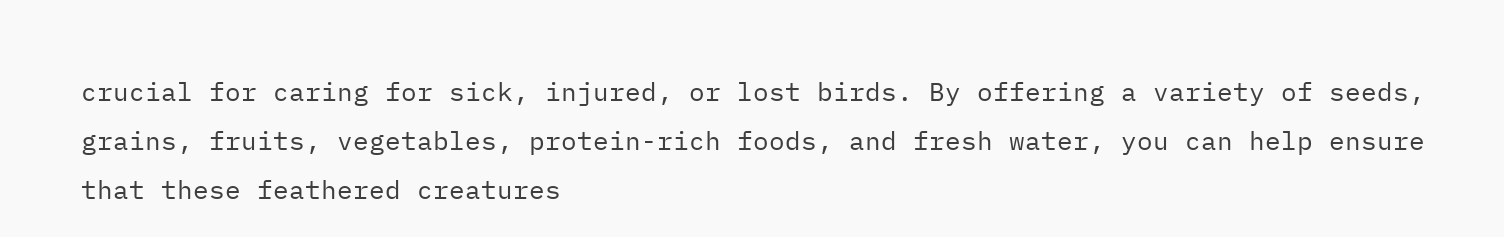crucial for caring for sick, injured, or lost birds. By offering a variety of seeds, grains, fruits, vegetables, protein-rich foods, and fresh water, you can help ensure that these feathered creatures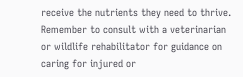receive the nutrients they need to thrive. Remember to consult with a veterinarian or wildlife rehabilitator for guidance on caring for injured or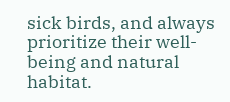sick birds, and always prioritize their well-being and natural habitat.